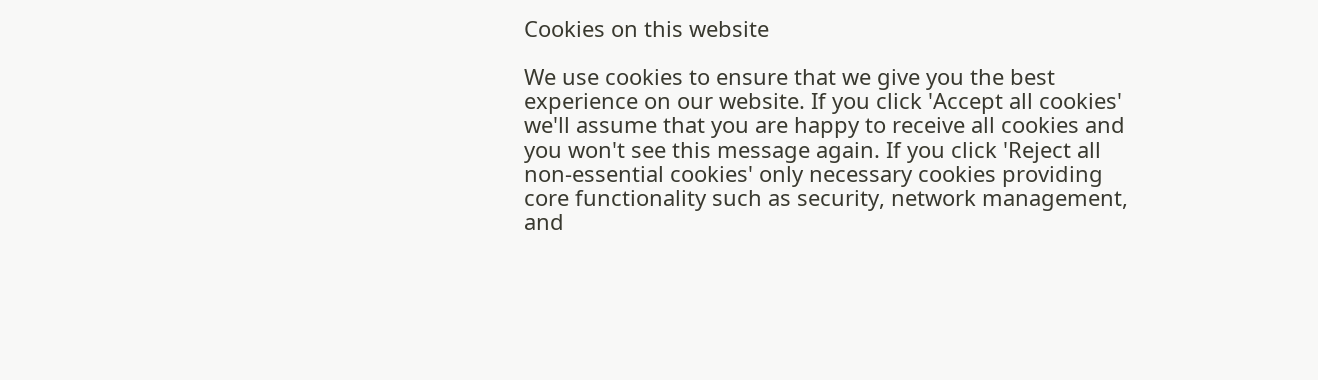Cookies on this website

We use cookies to ensure that we give you the best experience on our website. If you click 'Accept all cookies' we'll assume that you are happy to receive all cookies and you won't see this message again. If you click 'Reject all non-essential cookies' only necessary cookies providing core functionality such as security, network management, and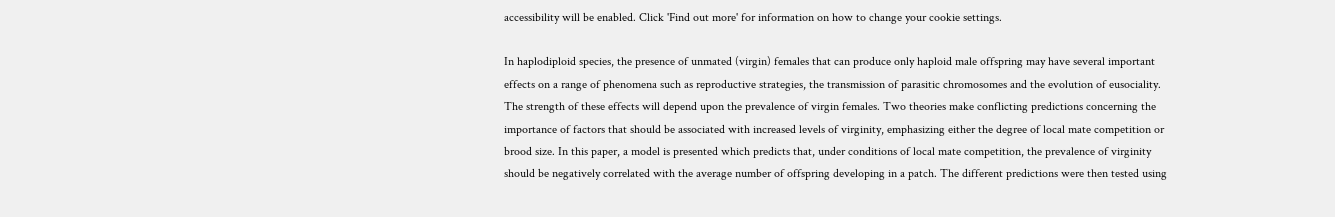accessibility will be enabled. Click 'Find out more' for information on how to change your cookie settings.

In haplodiploid species, the presence of unmated (virgin) females that can produce only haploid male offspring may have several important effects on a range of phenomena such as reproductive strategies, the transmission of parasitic chromosomes and the evolution of eusociality. The strength of these effects will depend upon the prevalence of virgin females. Two theories make conflicting predictions concerning the importance of factors that should be associated with increased levels of virginity, emphasizing either the degree of local mate competition or brood size. In this paper, a model is presented which predicts that, under conditions of local mate competition, the prevalence of virginity should be negatively correlated with the average number of offspring developing in a patch. The different predictions were then tested using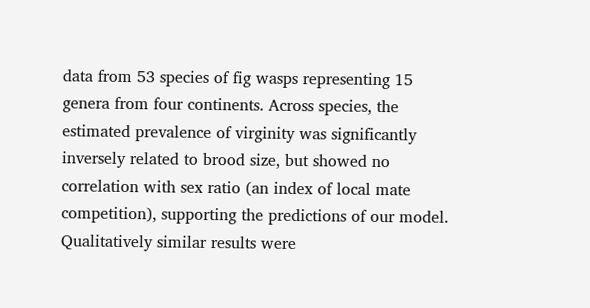data from 53 species of fig wasps representing 15 genera from four continents. Across species, the estimated prevalence of virginity was significantly inversely related to brood size, but showed no correlation with sex ratio (an index of local mate competition), supporting the predictions of our model. Qualitatively similar results were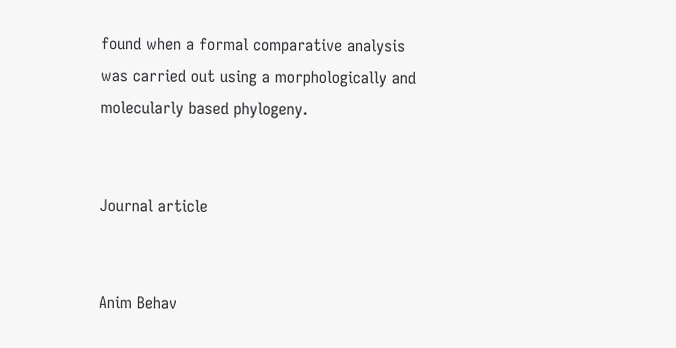found when a formal comparative analysis was carried out using a morphologically and molecularly based phylogeny.


Journal article


Anim Behav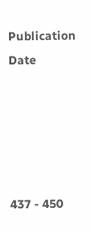Publication Date





437 - 450